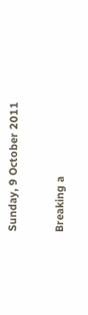Sunday, 9 October 2011

Breaking a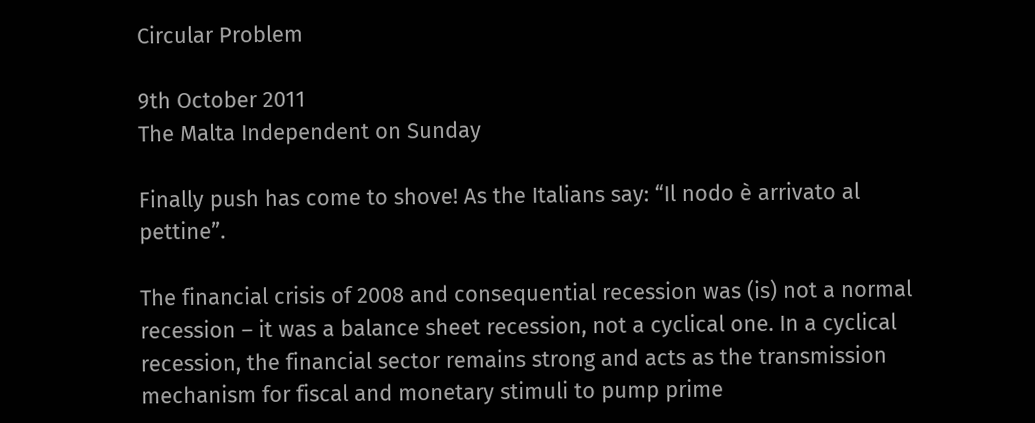Circular Problem

9th October 2011
The Malta Independent on Sunday

Finally push has come to shove! As the Italians say: “Il nodo è arrivato al pettine”.

The financial crisis of 2008 and consequential recession was (is) not a normal recession – it was a balance sheet recession, not a cyclical one. In a cyclical recession, the financial sector remains strong and acts as the transmission mechanism for fiscal and monetary stimuli to pump prime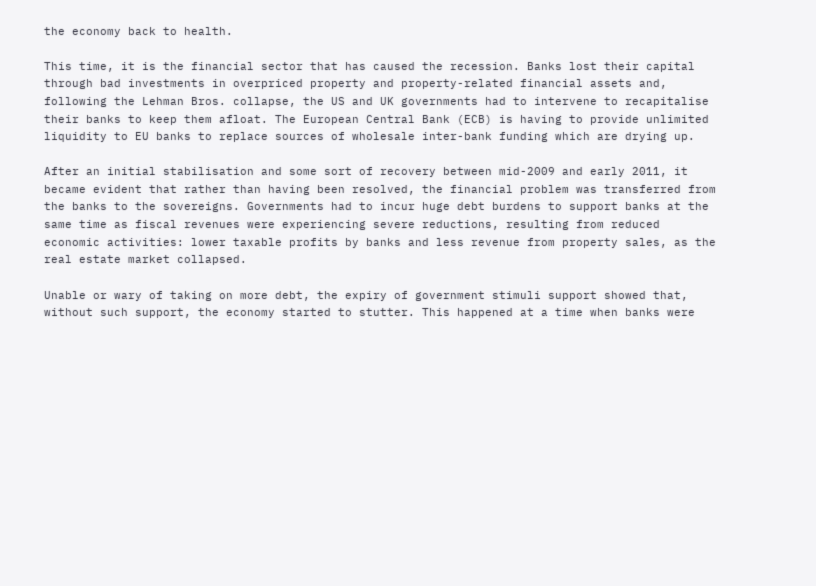the economy back to health.

This time, it is the financial sector that has caused the recession. Banks lost their capital through bad investments in overpriced property and property-related financial assets and, following the Lehman Bros. collapse, the US and UK governments had to intervene to recapitalise their banks to keep them afloat. The European Central Bank (ECB) is having to provide unlimited liquidity to EU banks to replace sources of wholesale inter-bank funding which are drying up.

After an initial stabilisation and some sort of recovery between mid-2009 and early 2011, it became evident that rather than having been resolved, the financial problem was transferred from the banks to the sovereigns. Governments had to incur huge debt burdens to support banks at the same time as fiscal revenues were experiencing severe reductions, resulting from reduced economic activities: lower taxable profits by banks and less revenue from property sales, as the real estate market collapsed.

Unable or wary of taking on more debt, the expiry of government stimuli support showed that, without such support, the economy started to stutter. This happened at a time when banks were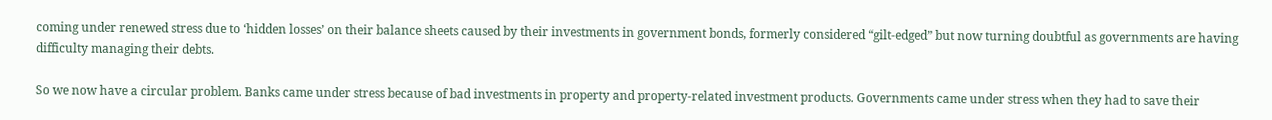coming under renewed stress due to ‘hidden losses’ on their balance sheets caused by their investments in government bonds, formerly considered “gilt-edged” but now turning doubtful as governments are having difficulty managing their debts.

So we now have a circular problem. Banks came under stress because of bad investments in property and property-related investment products. Governments came under stress when they had to save their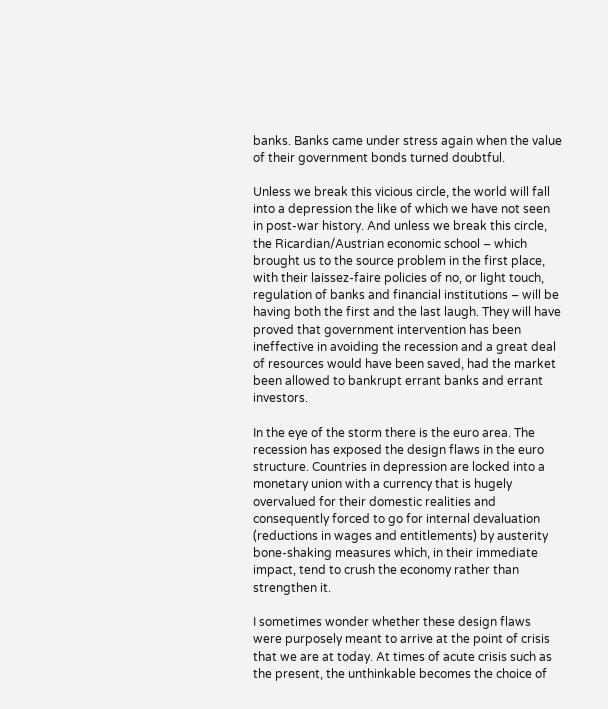banks. Banks came under stress again when the value of their government bonds turned doubtful.

Unless we break this vicious circle, the world will fall into a depression the like of which we have not seen in post-war history. And unless we break this circle, the Ricardian/Austrian economic school – which brought us to the source problem in the first place, with their laissez-faire policies of no, or light touch, regulation of banks and financial institutions – will be having both the first and the last laugh. They will have proved that government intervention has been ineffective in avoiding the recession and a great deal of resources would have been saved, had the market been allowed to bankrupt errant banks and errant investors.

In the eye of the storm there is the euro area. The recession has exposed the design flaws in the euro structure. Countries in depression are locked into a monetary union with a currency that is hugely overvalued for their domestic realities and consequently forced to go for internal devaluation (reductions in wages and entitlements) by austerity bone-shaking measures which, in their immediate impact, tend to crush the economy rather than strengthen it.

I sometimes wonder whether these design flaws were purposely meant to arrive at the point of crisis that we are at today. At times of acute crisis such as the present, the unthinkable becomes the choice of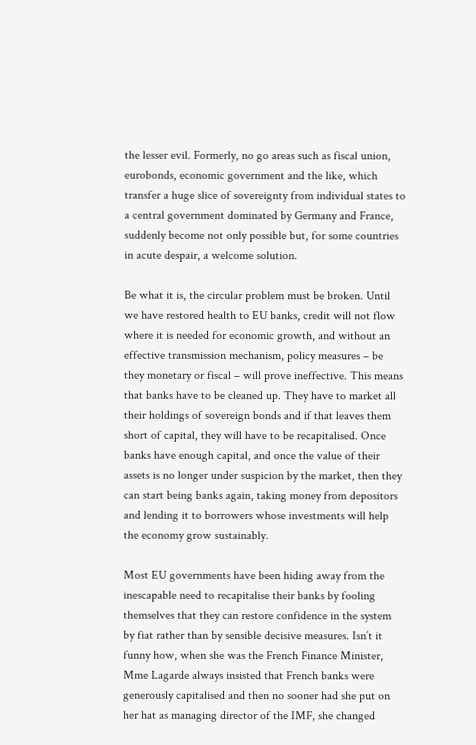the lesser evil. Formerly, no go areas such as fiscal union, eurobonds, economic government and the like, which transfer a huge slice of sovereignty from individual states to a central government dominated by Germany and France, suddenly become not only possible but, for some countries in acute despair, a welcome solution.

Be what it is, the circular problem must be broken. Until we have restored health to EU banks, credit will not flow where it is needed for economic growth, and without an effective transmission mechanism, policy measures – be they monetary or fiscal – will prove ineffective. This means that banks have to be cleaned up. They have to market all their holdings of sovereign bonds and if that leaves them short of capital, they will have to be recapitalised. Once banks have enough capital, and once the value of their assets is no longer under suspicion by the market, then they can start being banks again, taking money from depositors and lending it to borrowers whose investments will help the economy grow sustainably.

Most EU governments have been hiding away from the inescapable need to recapitalise their banks by fooling themselves that they can restore confidence in the system by fiat rather than by sensible decisive measures. Isn’t it funny how, when she was the French Finance Minister, Mme Lagarde always insisted that French banks were generously capitalised and then no sooner had she put on her hat as managing director of the IMF, she changed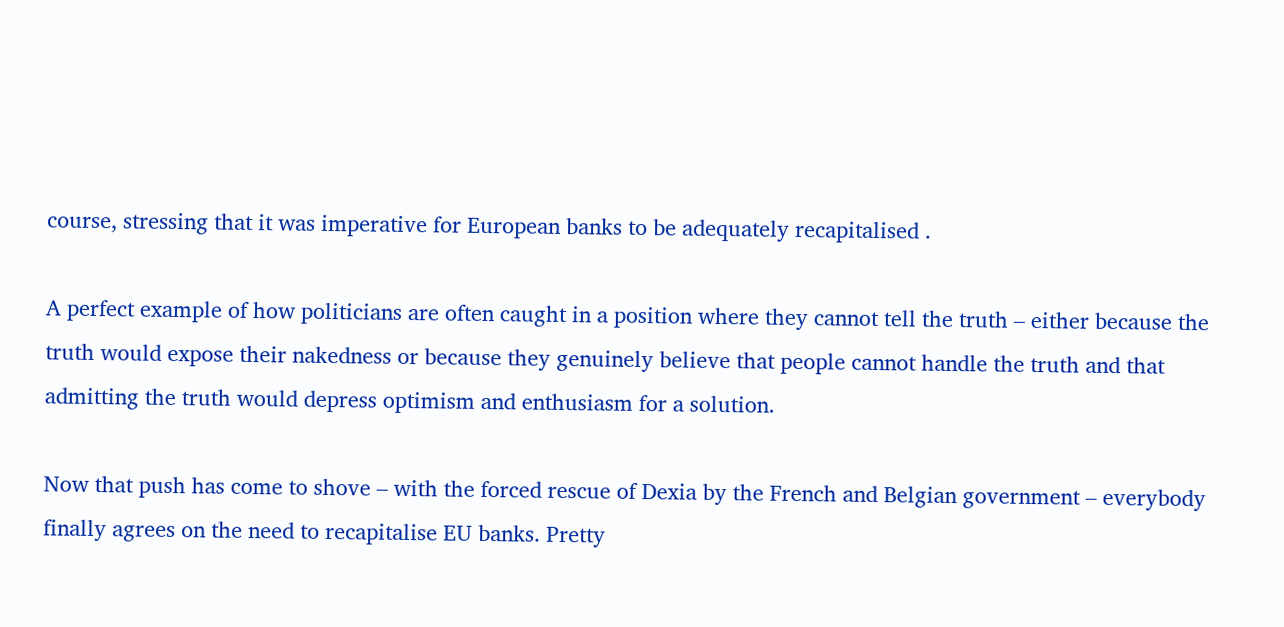course, stressing that it was imperative for European banks to be adequately recapitalised .

A perfect example of how politicians are often caught in a position where they cannot tell the truth – either because the truth would expose their nakedness or because they genuinely believe that people cannot handle the truth and that admitting the truth would depress optimism and enthusiasm for a solution.

Now that push has come to shove – with the forced rescue of Dexia by the French and Belgian government – everybody finally agrees on the need to recapitalise EU banks. Pretty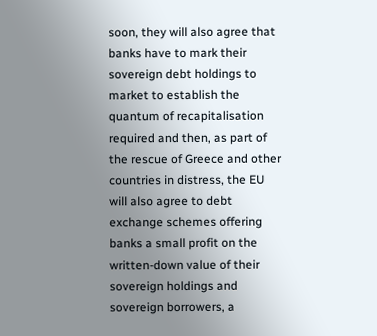soon, they will also agree that banks have to mark their sovereign debt holdings to market to establish the quantum of recapitalisation required and then, as part of the rescue of Greece and other countries in distress, the EU will also agree to debt exchange schemes offering banks a small profit on the written-down value of their sovereign holdings and sovereign borrowers, a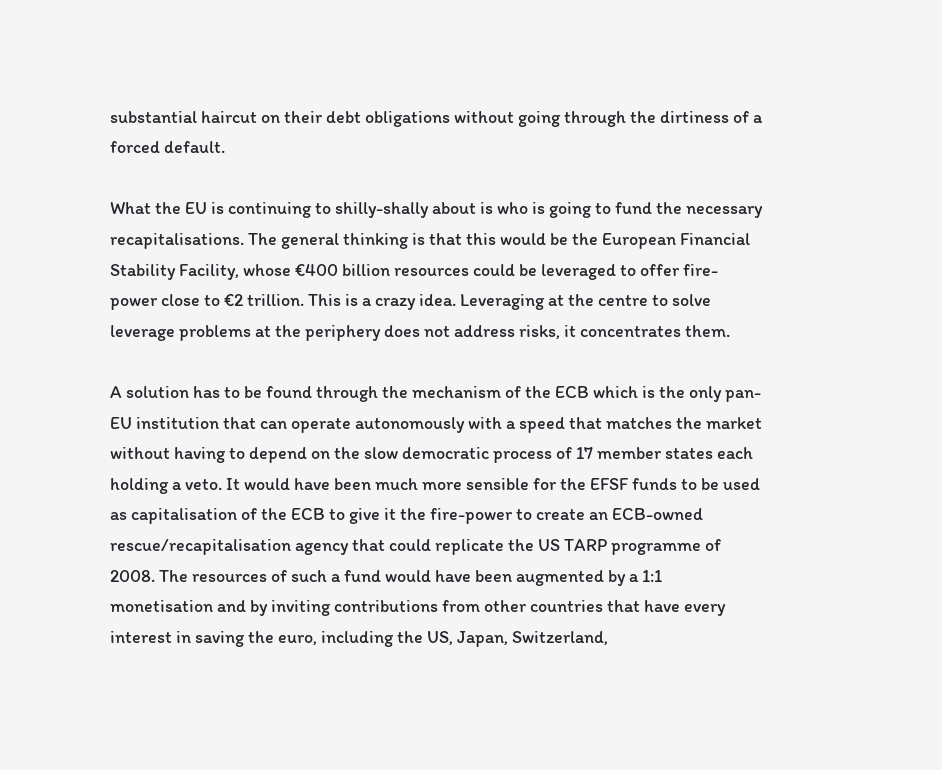substantial haircut on their debt obligations without going through the dirtiness of a forced default.

What the EU is continuing to shilly-shally about is who is going to fund the necessary recapitalisations. The general thinking is that this would be the European Financial Stability Facility, whose €400 billion resources could be leveraged to offer fire-power close to €2 trillion. This is a crazy idea. Leveraging at the centre to solve leverage problems at the periphery does not address risks, it concentrates them.

A solution has to be found through the mechanism of the ECB which is the only pan-EU institution that can operate autonomously with a speed that matches the market without having to depend on the slow democratic process of 17 member states each holding a veto. It would have been much more sensible for the EFSF funds to be used as capitalisation of the ECB to give it the fire-power to create an ECB-owned rescue/recapitalisation agency that could replicate the US TARP programme of 2008. The resources of such a fund would have been augmented by a 1:1 monetisation and by inviting contributions from other countries that have every interest in saving the euro, including the US, Japan, Switzerland,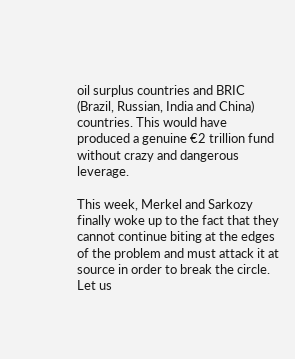oil surplus countries and BRIC (Brazil, Russian, India and China) countries. This would have produced a genuine €2 trillion fund without crazy and dangerous leverage.

This week, Merkel and Sarkozy finally woke up to the fact that they cannot continue biting at the edges of the problem and must attack it at source in order to break the circle. Let us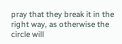pray that they break it in the right way, as otherwise the circle will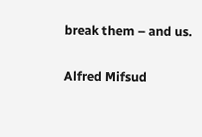break them – and us.

Alfred Mifsud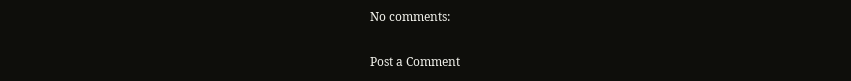No comments:

Post a Comment